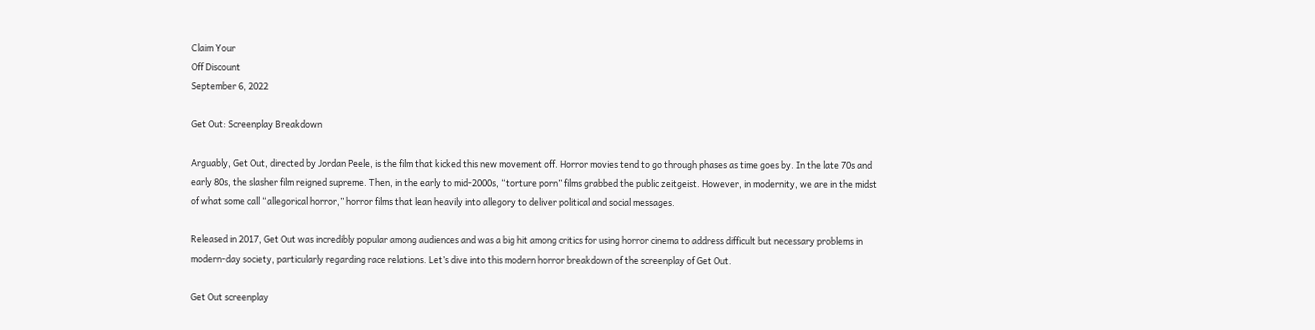Claim Your
Off Discount
September 6, 2022

Get Out: Screenplay Breakdown

Arguably, Get Out, directed by Jordan Peele, is the film that kicked this new movement off. Horror movies tend to go through phases as time goes by. In the late 70s and early 80s, the slasher film reigned supreme. Then, in the early to mid-2000s, “torture porn” films grabbed the public zeitgeist. However, in modernity, we are in the midst of what some call “allegorical horror,” horror films that lean heavily into allegory to deliver political and social messages.

Released in 2017, Get Out was incredibly popular among audiences and was a big hit among critics for using horror cinema to address difficult but necessary problems in modern-day society, particularly regarding race relations. Let’s dive into this modern horror breakdown of the screenplay of Get Out.

Get Out screenplay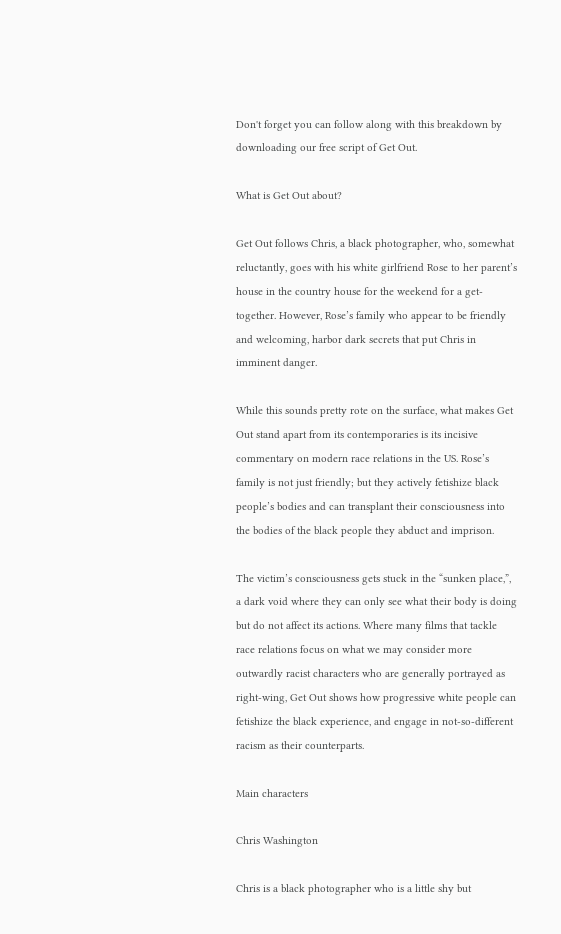Don't forget you can follow along with this breakdown by downloading our free script of Get Out.

What is Get Out about?

Get Out follows Chris, a black photographer, who, somewhat reluctantly, goes with his white girlfriend Rose to her parent’s house in the country house for the weekend for a get-together. However, Rose’s family who appear to be friendly and welcoming, harbor dark secrets that put Chris in imminent danger.

While this sounds pretty rote on the surface, what makes Get Out stand apart from its contemporaries is its incisive commentary on modern race relations in the US. Rose’s family is not just friendly; but they actively fetishize black people’s bodies and can transplant their consciousness into the bodies of the black people they abduct and imprison.

The victim’s consciousness gets stuck in the “sunken place,”, a dark void where they can only see what their body is doing but do not affect its actions. Where many films that tackle race relations focus on what we may consider more outwardly racist characters who are generally portrayed as right-wing, Get Out shows how progressive white people can fetishize the black experience, and engage in not-so-different racism as their counterparts.

Main characters

Chris Washington

Chris is a black photographer who is a little shy but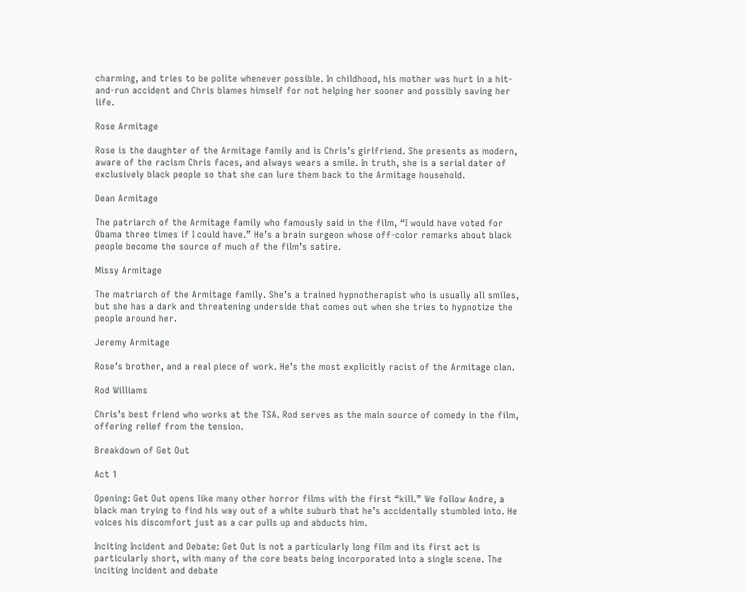charming, and tries to be polite whenever possible. In childhood, his mother was hurt in a hit-and-run accident and Chris blames himself for not helping her sooner and possibly saving her life.

Rose Armitage

Rose is the daughter of the Armitage family and is Chris’s girlfriend. She presents as modern, aware of the racism Chris faces, and always wears a smile. In truth, she is a serial dater of exclusively black people so that she can lure them back to the Armitage household.

Dean Armitage

The patriarch of the Armitage family who famously said in the film, “I would have voted for Obama three times if I could have.” He’s a brain surgeon whose off-color remarks about black people become the source of much of the film’s satire.

Missy Armitage

The matriarch of the Armitage family. She’s a trained hypnotherapist who is usually all smiles, but she has a dark and threatening underside that comes out when she tries to hypnotize the people around her.

Jeremy Armitage

Rose’s brother, and a real piece of work. He’s the most explicitly racist of the Armitage clan.

Rod Williams

Chris’s best friend who works at the TSA. Rod serves as the main source of comedy in the film, offering relief from the tension.

Breakdown of Get Out

Act 1

Opening: Get Out opens like many other horror films with the first “kill.” We follow Andre, a black man trying to find his way out of a white suburb that he’s accidentally stumbled into. He voices his discomfort just as a car pulls up and abducts him.

Inciting Incident and Debate: Get Out is not a particularly long film and its first act is particularly short, with many of the core beats being incorporated into a single scene. The inciting incident and debate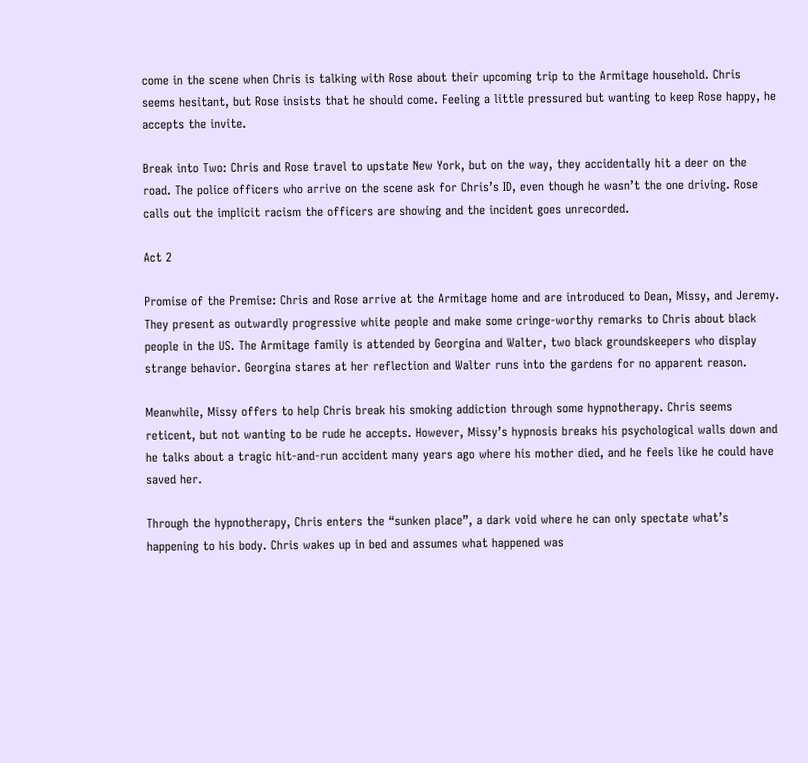come in the scene when Chris is talking with Rose about their upcoming trip to the Armitage household. Chris seems hesitant, but Rose insists that he should come. Feeling a little pressured but wanting to keep Rose happy, he accepts the invite.

Break into Two: Chris and Rose travel to upstate New York, but on the way, they accidentally hit a deer on the road. The police officers who arrive on the scene ask for Chris’s ID, even though he wasn’t the one driving. Rose calls out the implicit racism the officers are showing and the incident goes unrecorded.

Act 2

Promise of the Premise: Chris and Rose arrive at the Armitage home and are introduced to Dean, Missy, and Jeremy. They present as outwardly progressive white people and make some cringe-worthy remarks to Chris about black people in the US. The Armitage family is attended by Georgina and Walter, two black groundskeepers who display strange behavior. Georgina stares at her reflection and Walter runs into the gardens for no apparent reason.

Meanwhile, Missy offers to help Chris break his smoking addiction through some hypnotherapy. Chris seems reticent, but not wanting to be rude he accepts. However, Missy’s hypnosis breaks his psychological walls down and he talks about a tragic hit-and-run accident many years ago where his mother died, and he feels like he could have saved her.

Through the hypnotherapy, Chris enters the “sunken place”, a dark void where he can only spectate what’s happening to his body. Chris wakes up in bed and assumes what happened was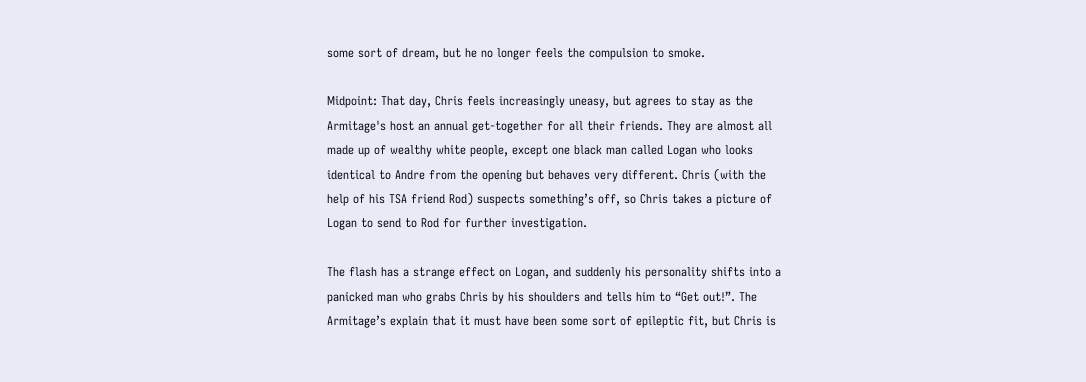some sort of dream, but he no longer feels the compulsion to smoke.

Midpoint: That day, Chris feels increasingly uneasy, but agrees to stay as the Armitage's host an annual get-together for all their friends. They are almost all made up of wealthy white people, except one black man called Logan who looks identical to Andre from the opening but behaves very different. Chris (with the help of his TSA friend Rod) suspects something’s off, so Chris takes a picture of Logan to send to Rod for further investigation.

The flash has a strange effect on Logan, and suddenly his personality shifts into a panicked man who grabs Chris by his shoulders and tells him to “Get out!”. The Armitage’s explain that it must have been some sort of epileptic fit, but Chris is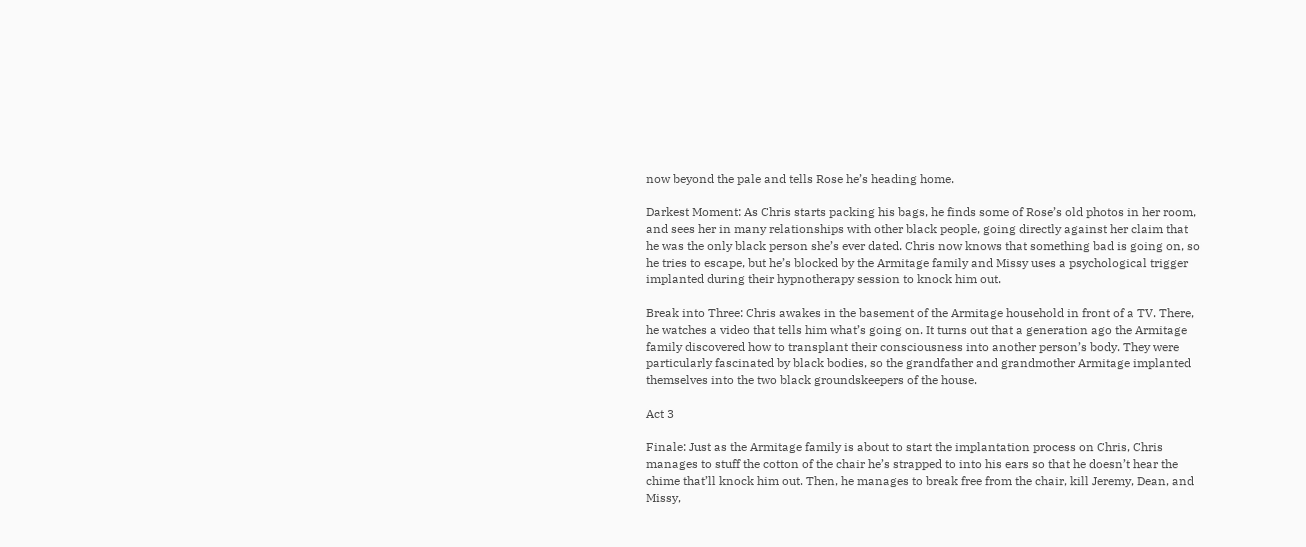now beyond the pale and tells Rose he’s heading home.

Darkest Moment: As Chris starts packing his bags, he finds some of Rose’s old photos in her room, and sees her in many relationships with other black people, going directly against her claim that he was the only black person she’s ever dated. Chris now knows that something bad is going on, so he tries to escape, but he’s blocked by the Armitage family and Missy uses a psychological trigger implanted during their hypnotherapy session to knock him out.

Break into Three: Chris awakes in the basement of the Armitage household in front of a TV. There, he watches a video that tells him what’s going on. It turns out that a generation ago the Armitage family discovered how to transplant their consciousness into another person’s body. They were particularly fascinated by black bodies, so the grandfather and grandmother Armitage implanted themselves into the two black groundskeepers of the house.

Act 3

Finale: Just as the Armitage family is about to start the implantation process on Chris, Chris manages to stuff the cotton of the chair he’s strapped to into his ears so that he doesn’t hear the chime that’ll knock him out. Then, he manages to break free from the chair, kill Jeremy, Dean, and Missy,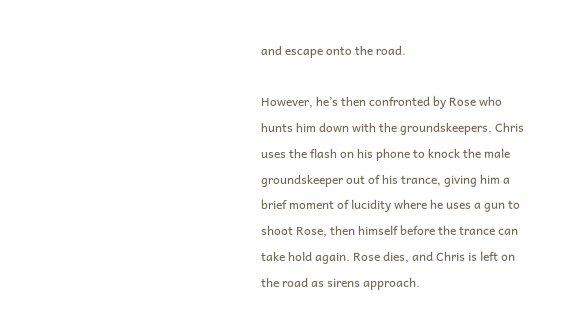and escape onto the road.

However, he’s then confronted by Rose who hunts him down with the groundskeepers. Chris uses the flash on his phone to knock the male groundskeeper out of his trance, giving him a brief moment of lucidity where he uses a gun to shoot Rose, then himself before the trance can take hold again. Rose dies, and Chris is left on the road as sirens approach.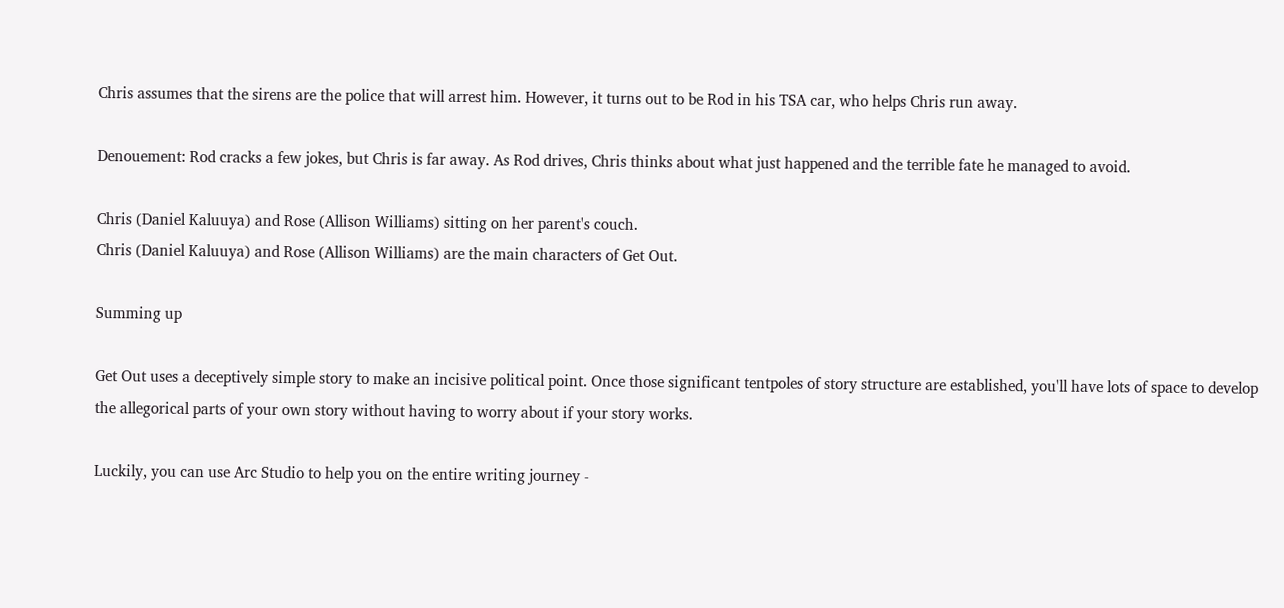Chris assumes that the sirens are the police that will arrest him. However, it turns out to be Rod in his TSA car, who helps Chris run away.

Denouement: Rod cracks a few jokes, but Chris is far away. As Rod drives, Chris thinks about what just happened and the terrible fate he managed to avoid.

Chris (Daniel Kaluuya) and Rose (Allison Williams) sitting on her parent's couch.
Chris (Daniel Kaluuya) and Rose (Allison Williams) are the main characters of Get Out.

Summing up

Get Out uses a deceptively simple story to make an incisive political point. Once those significant tentpoles of story structure are established, you'll have lots of space to develop the allegorical parts of your own story without having to worry about if your story works.

Luckily, you can use Arc Studio to help you on the entire writing journey -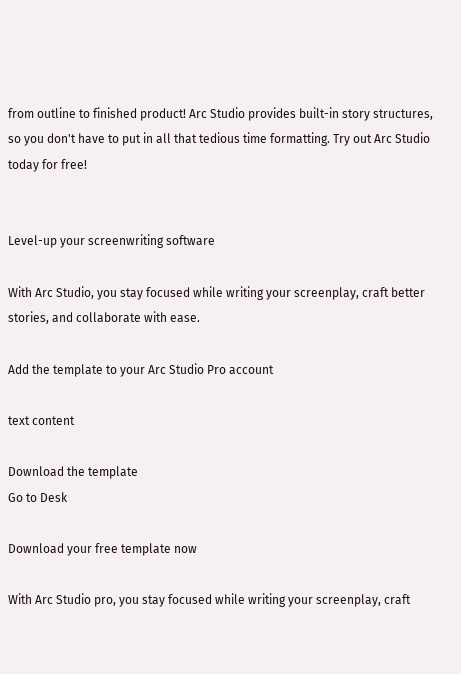from outline to finished product! Arc Studio provides built-in story structures, so you don't have to put in all that tedious time formatting. Try out Arc Studio today for free!


Level-up your screenwriting software

With Arc Studio, you stay focused while writing your screenplay, craft better stories, and collaborate with ease.

Add the template to your Arc Studio Pro account

text content

Download the template
Go to Desk

Download your free template now

With Arc Studio pro, you stay focused while writing your screenplay, craft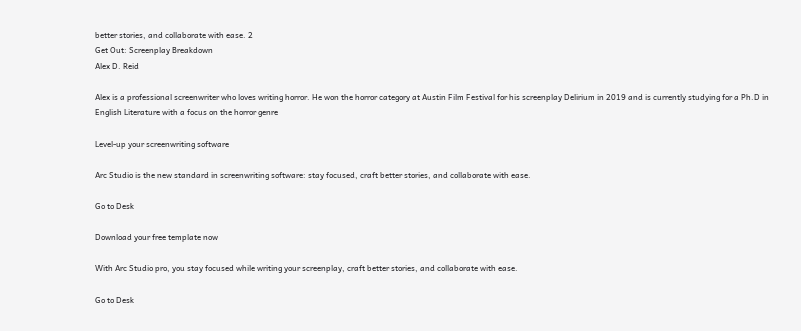better stories, and collaborate with ease. 2
Get Out: Screenplay Breakdown
Alex D. Reid

Alex is a professional screenwriter who loves writing horror. He won the horror category at Austin Film Festival for his screenplay Delirium in 2019 and is currently studying for a Ph.D in English Literature with a focus on the horror genre

Level-up your screenwriting software

Arc Studio is the new standard in screenwriting software: stay focused, craft better stories, and collaborate with ease.

Go to Desk

Download your free template now

With Arc Studio pro, you stay focused while writing your screenplay, craft better stories, and collaborate with ease.

Go to Desk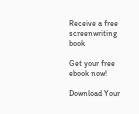Receive a free screenwriting book

Get your free ebook now!

Download Your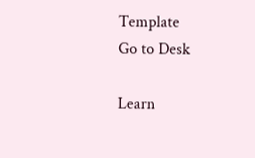Template
Go to Desk

Learn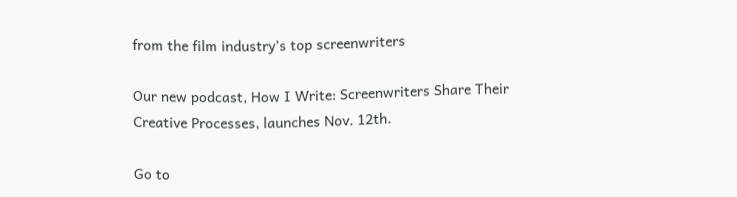from the film industry’s top screenwriters

Our new podcast, How I Write: Screenwriters Share Their Creative Processes, launches Nov. 12th.

Go to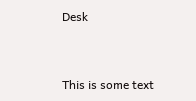Desk


This is some text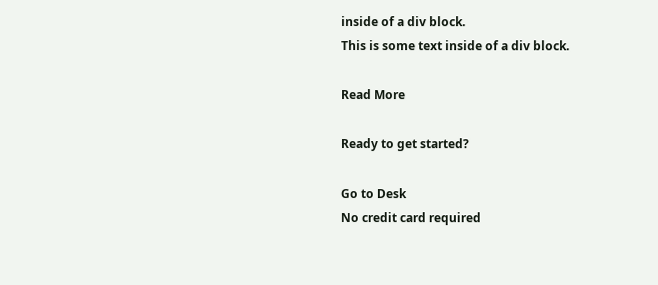inside of a div block.
This is some text inside of a div block.

Read More

Ready to get started?

Go to Desk
No credit card required